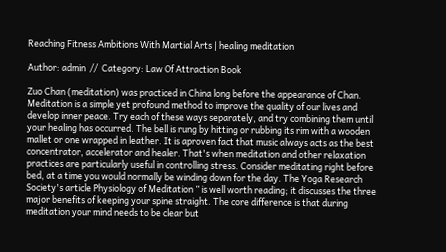Reaching Fitness Ambitions With Martial Arts | healing meditation

Author: admin  //  Category: Law Of Attraction Book

Zuo Chan (meditation) was practiced in China long before the appearance of Chan. Meditation is a simple yet profound method to improve the quality of our lives and develop inner peace. Try each of these ways separately, and try combining them until your healing has occurred. The bell is rung by hitting or rubbing its rim with a wooden mallet or one wrapped in leather. It is aproven fact that music always acts as the best concentrator, accelerator and healer. That's when meditation and other relaxation practices are particularly useful in controlling stress. Consider meditating right before bed, at a time you would normally be winding down for the day. The Yoga Research Society's article Physiology of Meditation ” is well worth reading; it discusses the three major benefits of keeping your spine straight. The core difference is that during meditation your mind needs to be clear but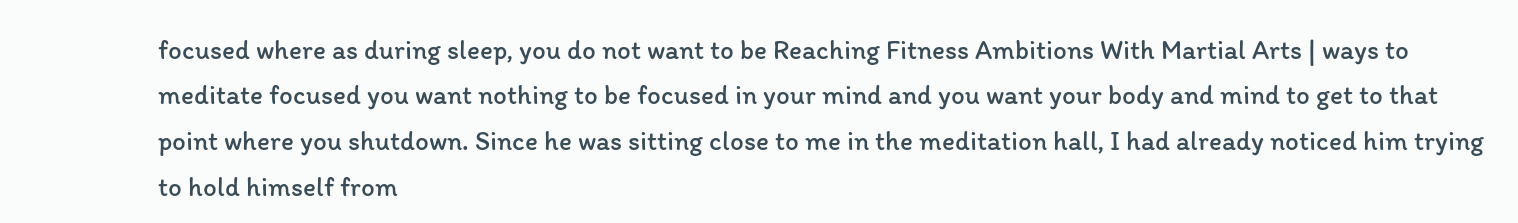focused where as during sleep, you do not want to be Reaching Fitness Ambitions With Martial Arts | ways to meditate focused you want nothing to be focused in your mind and you want your body and mind to get to that point where you shutdown. Since he was sitting close to me in the meditation hall, I had already noticed him trying to hold himself from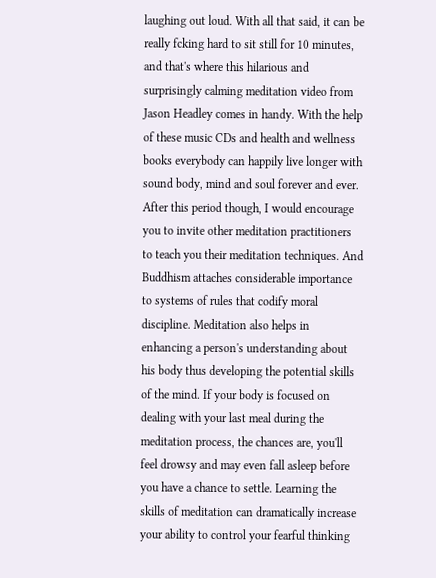laughing out loud. With all that said, it can be really fcking hard to sit still for 10 minutes, and that's where this hilarious and surprisingly calming meditation video from Jason Headley comes in handy. With the help of these music CDs and health and wellness books everybody can happily live longer with sound body, mind and soul forever and ever. After this period though, I would encourage you to invite other meditation practitioners to teach you their meditation techniques. And Buddhism attaches considerable importance to systems of rules that codify moral discipline. Meditation also helps in enhancing a person's understanding about his body thus developing the potential skills of the mind. If your body is focused on dealing with your last meal during the meditation process, the chances are, you'll feel drowsy and may even fall asleep before you have a chance to settle. Learning the skills of meditation can dramatically increase your ability to control your fearful thinking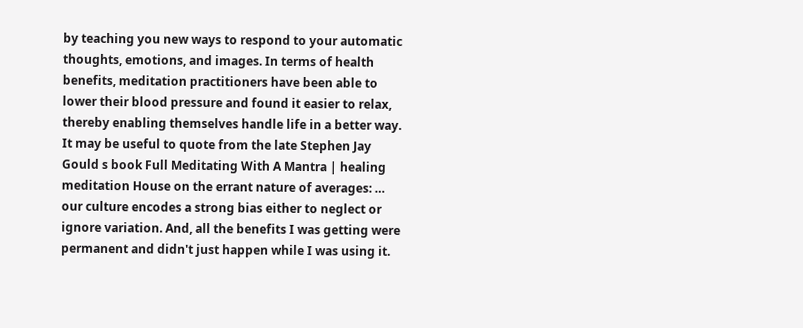by teaching you new ways to respond to your automatic thoughts, emotions, and images. In terms of health benefits, meditation practitioners have been able to lower their blood pressure and found it easier to relax, thereby enabling themselves handle life in a better way. It may be useful to quote from the late Stephen Jay Gould s book Full Meditating With A Mantra | healing meditation House on the errant nature of averages: … our culture encodes a strong bias either to neglect or ignore variation. And, all the benefits I was getting were permanent and didn't just happen while I was using it.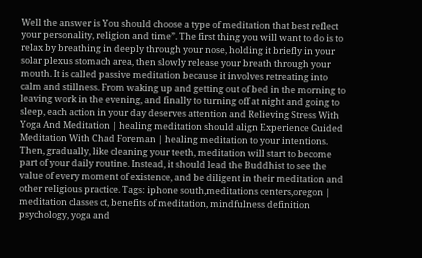Well the answer is You should choose a type of meditation that best reflect your personality, religion and time”. The first thing you will want to do is to relax by breathing in deeply through your nose, holding it briefly in your solar plexus stomach area, then slowly release your breath through your mouth. It is called passive meditation because it involves retreating into calm and stillness. From waking up and getting out of bed in the morning to leaving work in the evening, and finally to turning off at night and going to sleep, each action in your day deserves attention and Relieving Stress With Yoga And Meditation | healing meditation should align Experience Guided Meditation With Chad Foreman | healing meditation to your intentions. Then, gradually, like cleaning your teeth, meditation will start to become part of your daily routine. Instead, it should lead the Buddhist to see the value of every moment of existence, and be diligent in their meditation and other religious practice. Tags: iphone south,meditations centers,oregon | meditation classes ct, benefits of meditation, mindfulness definition psychology, yoga and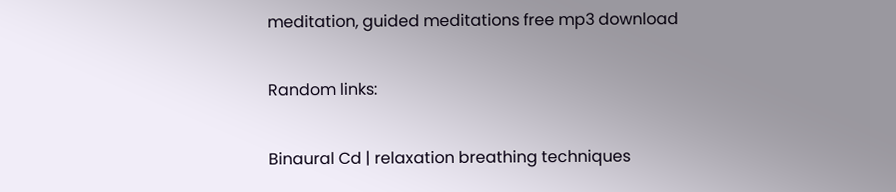meditation, guided meditations free mp3 download

Random links:

Binaural Cd | relaxation breathing techniques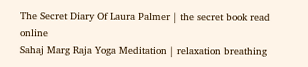The Secret Diary Of Laura Palmer | the secret book read online
Sahaj Marg Raja Yoga Meditation | relaxation breathing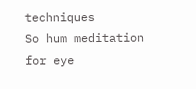techniques
So hum meditation for eye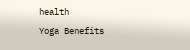health
Yoga Benefits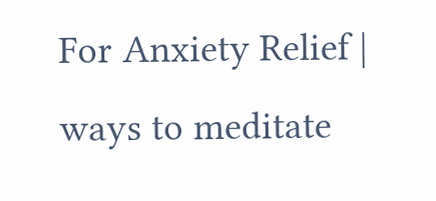For Anxiety Relief | ways to meditate